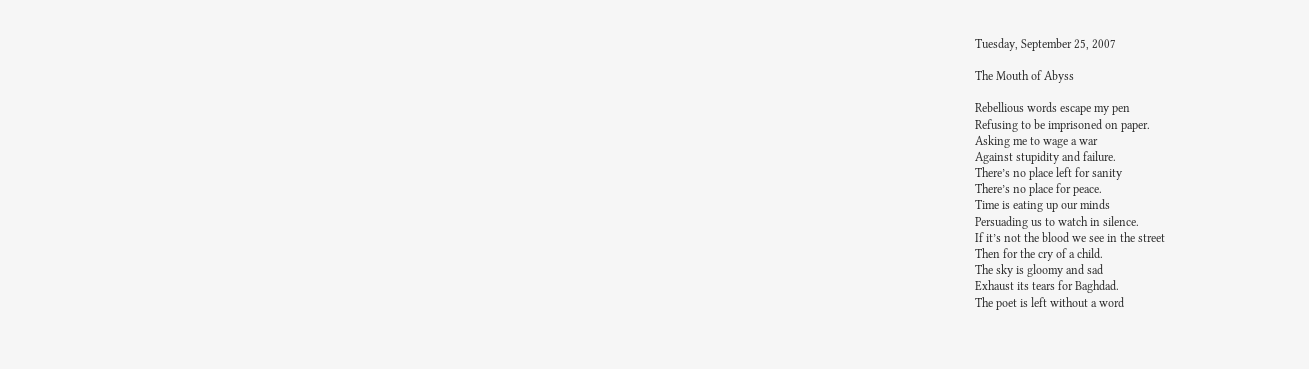Tuesday, September 25, 2007

The Mouth of Abyss

Rebellious words escape my pen
Refusing to be imprisoned on paper.
Asking me to wage a war
Against stupidity and failure.
There’s no place left for sanity
There’s no place for peace.
Time is eating up our minds
Persuading us to watch in silence.
If it’s not the blood we see in the street
Then for the cry of a child.
The sky is gloomy and sad
Exhaust its tears for Baghdad.
The poet is left without a word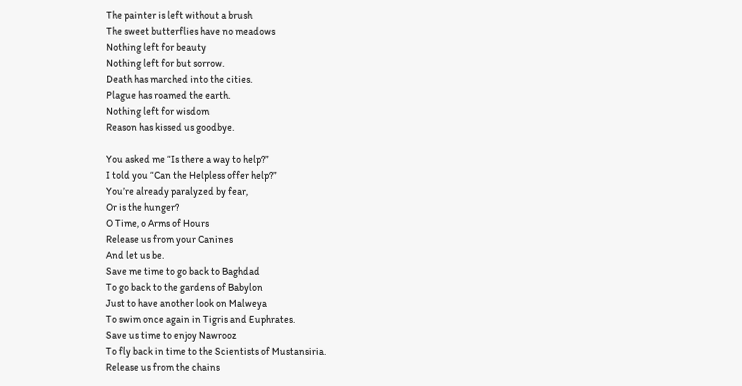The painter is left without a brush
The sweet butterflies have no meadows
Nothing left for beauty
Nothing left for but sorrow.
Death has marched into the cities.
Plague has roamed the earth.
Nothing left for wisdom
Reason has kissed us goodbye.

You asked me “Is there a way to help?”
I told you “Can the Helpless offer help?”
You’re already paralyzed by fear,
Or is the hunger?
O Time, o Arms of Hours
Release us from your Canines
And let us be.
Save me time to go back to Baghdad
To go back to the gardens of Babylon
Just to have another look on Malweya
To swim once again in Tigris and Euphrates.
Save us time to enjoy Nawrooz
To fly back in time to the Scientists of Mustansiria.
Release us from the chains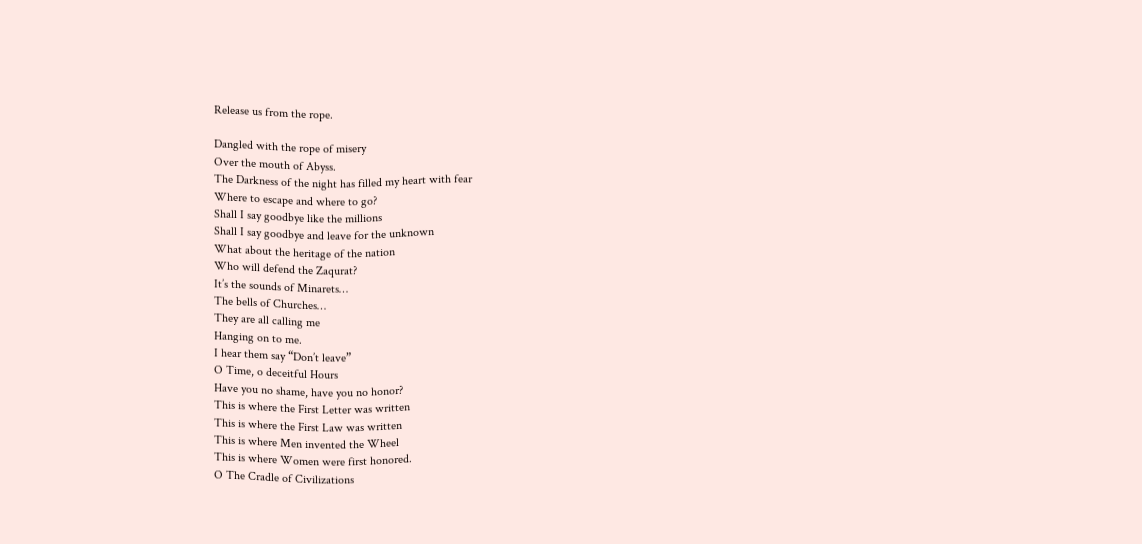Release us from the rope.

Dangled with the rope of misery
Over the mouth of Abyss.
The Darkness of the night has filled my heart with fear
Where to escape and where to go?
Shall I say goodbye like the millions
Shall I say goodbye and leave for the unknown
What about the heritage of the nation
Who will defend the Zaqurat?
It’s the sounds of Minarets…
The bells of Churches…
They are all calling me
Hanging on to me.
I hear them say “Don’t leave”
O Time, o deceitful Hours
Have you no shame, have you no honor?
This is where the First Letter was written
This is where the First Law was written
This is where Men invented the Wheel
This is where Women were first honored.
O The Cradle of Civilizations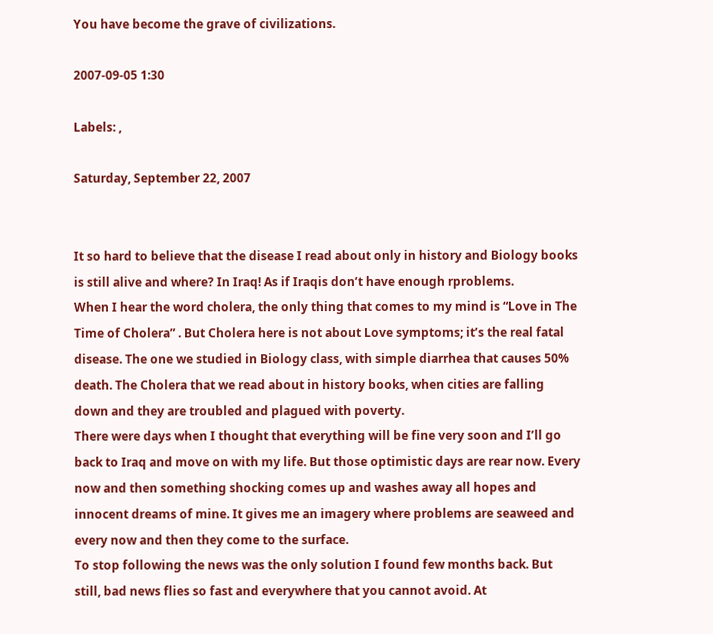You have become the grave of civilizations.

2007-09-05 1:30

Labels: ,

Saturday, September 22, 2007


It so hard to believe that the disease I read about only in history and Biology books is still alive and where? In Iraq! As if Iraqis don’t have enough rproblems.
When I hear the word cholera, the only thing that comes to my mind is “Love in The Time of Cholera” . But Cholera here is not about Love symptoms; it’s the real fatal disease. The one we studied in Biology class, with simple diarrhea that causes 50% death. The Cholera that we read about in history books, when cities are falling down and they are troubled and plagued with poverty.
There were days when I thought that everything will be fine very soon and I’ll go back to Iraq and move on with my life. But those optimistic days are rear now. Every now and then something shocking comes up and washes away all hopes and innocent dreams of mine. It gives me an imagery where problems are seaweed and every now and then they come to the surface.
To stop following the news was the only solution I found few months back. But still, bad news flies so fast and everywhere that you cannot avoid. At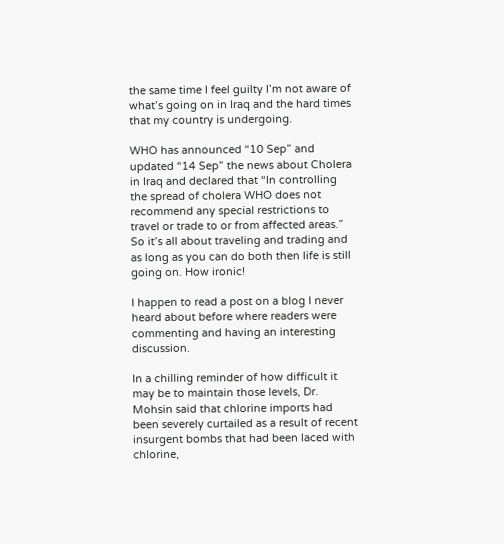the same time I feel guilty I’m not aware of what’s going on in Iraq and the hard times that my country is undergoing.

WHO has announced “10 Sep” and updated “14 Sep” the news about Cholera in Iraq and declared that “In controlling the spread of cholera WHO does not recommend any special restrictions to travel or trade to or from affected areas.” So it’s all about traveling and trading and as long as you can do both then life is still going on. How ironic!

I happen to read a post on a blog I never heard about before where readers were commenting and having an interesting discussion.

In a chilling reminder of how difficult it may be to maintain those levels, Dr. Mohsin said that chlorine imports had been severely curtailed as a result of recent insurgent bombs that had been laced with chlorine,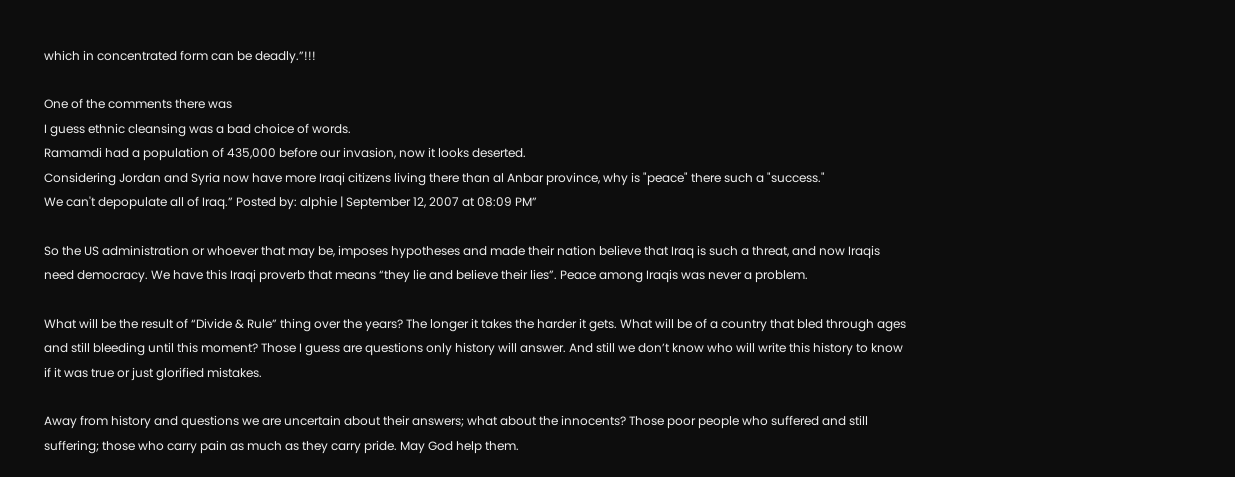which in concentrated form can be deadly.”!!!

One of the comments there was
I guess ethnic cleansing was a bad choice of words.
Ramamdi had a population of 435,000 before our invasion, now it looks deserted.
Considering Jordan and Syria now have more Iraqi citizens living there than al Anbar province, why is "peace" there such a "success."
We can't depopulate all of Iraq.” Posted by: alphie | September 12, 2007 at 08:09 PM”

So the US administration or whoever that may be, imposes hypotheses and made their nation believe that Iraq is such a threat, and now Iraqis need democracy. We have this Iraqi proverb that means “they lie and believe their lies”. Peace among Iraqis was never a problem.

What will be the result of “Divide & Rule” thing over the years? The longer it takes the harder it gets. What will be of a country that bled through ages and still bleeding until this moment? Those I guess are questions only history will answer. And still we don’t know who will write this history to know if it was true or just glorified mistakes.

Away from history and questions we are uncertain about their answers; what about the innocents? Those poor people who suffered and still suffering; those who carry pain as much as they carry pride. May God help them.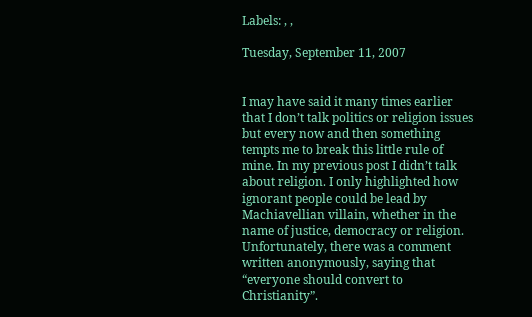Labels: , ,

Tuesday, September 11, 2007


I may have said it many times earlier that I don’t talk politics or religion issues but every now and then something tempts me to break this little rule of mine. In my previous post I didn’t talk about religion. I only highlighted how ignorant people could be lead by Machiavellian villain, whether in the name of justice, democracy or religion.
Unfortunately, there was a comment written anonymously, saying that “everyone should convert to Christianity”.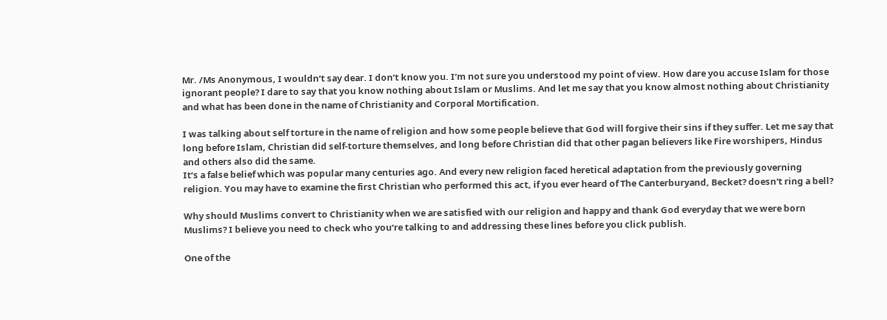Mr. /Ms Anonymous, I wouldn’t say dear. I don’t know you. I’m not sure you understood my point of view. How dare you accuse Islam for those ignorant people? I dare to say that you know nothing about Islam or Muslims. And let me say that you know almost nothing about Christianity and what has been done in the name of Christianity and Corporal Mortification.

I was talking about self torture in the name of religion and how some people believe that God will forgive their sins if they suffer. Let me say that long before Islam, Christian did self-torture themselves, and long before Christian did that other pagan believers like Fire worshipers, Hindus and others also did the same.
It’s a false belief which was popular many centuries ago. And every new religion faced heretical adaptation from the previously governing religion. You may have to examine the first Christian who performed this act, if you ever heard of The Canterburyand, Becket? doesn't ring a bell?

Why should Muslims convert to Christianity when we are satisfied with our religion and happy and thank God everyday that we were born Muslims? I believe you need to check who you’re talking to and addressing these lines before you click publish.

One of the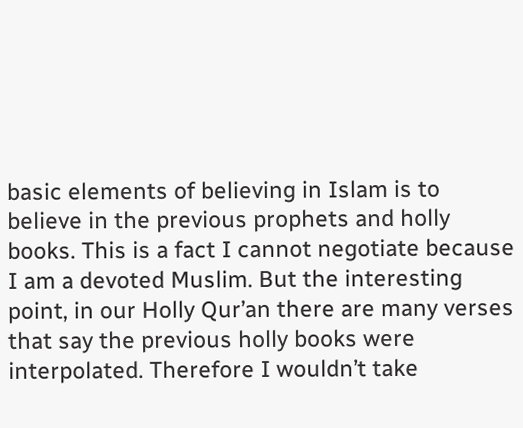basic elements of believing in Islam is to believe in the previous prophets and holly books. This is a fact I cannot negotiate because I am a devoted Muslim. But the interesting point, in our Holly Qur’an there are many verses that say the previous holly books were interpolated. Therefore I wouldn’t take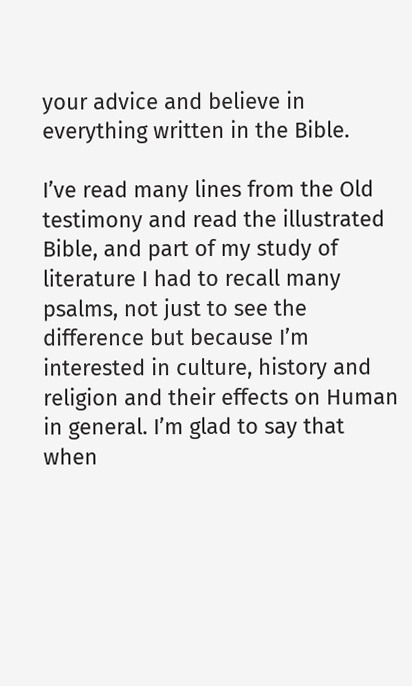your advice and believe in everything written in the Bible.

I’ve read many lines from the Old testimony and read the illustrated Bible, and part of my study of literature I had to recall many psalms, not just to see the difference but because I’m interested in culture, history and religion and their effects on Human in general. I’m glad to say that when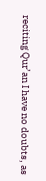reciting Qur’an I have no doubts, as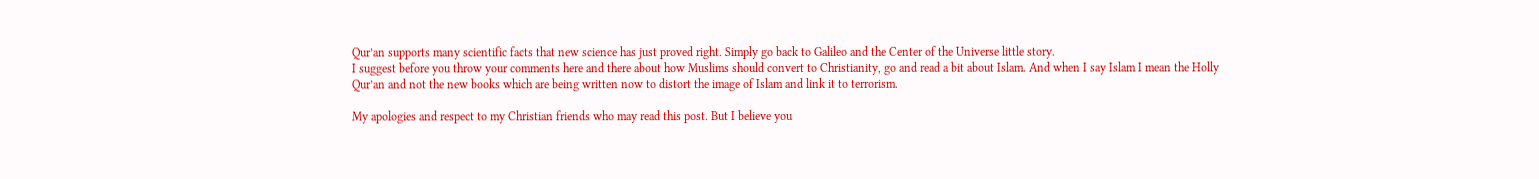Qur’an supports many scientific facts that new science has just proved right. Simply go back to Galileo and the Center of the Universe little story.
I suggest before you throw your comments here and there about how Muslims should convert to Christianity, go and read a bit about Islam. And when I say Islam I mean the Holly Qur’an and not the new books which are being written now to distort the image of Islam and link it to terrorism.

My apologies and respect to my Christian friends who may read this post. But I believe you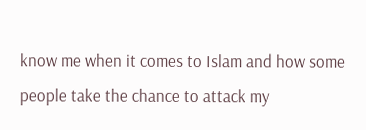know me when it comes to Islam and how some people take the chance to attack my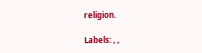religion.

Labels: , ,